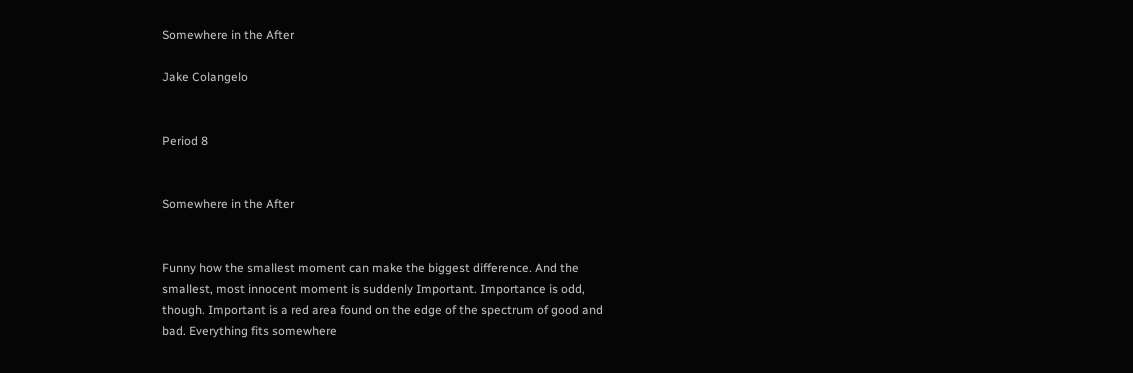Somewhere in the After

Jake Colangelo


Period 8


Somewhere in the After


Funny how the smallest moment can make the biggest difference. And the smallest, most innocent moment is suddenly Important. Importance is odd, though. Important is a red area found on the edge of the spectrum of good and bad. Everything fits somewhere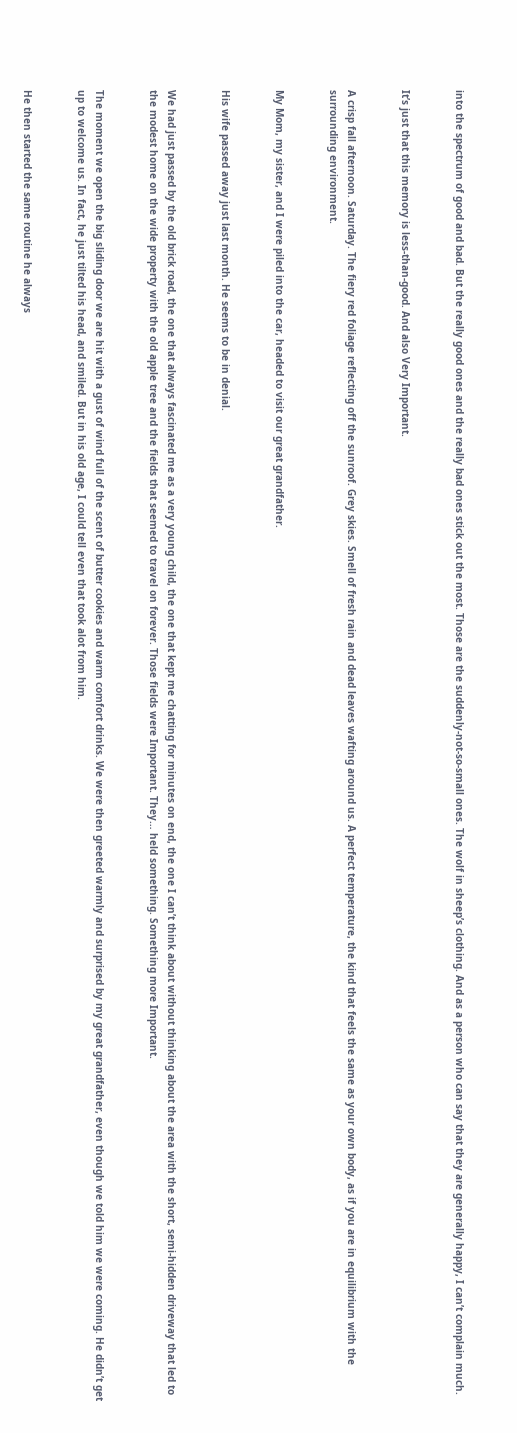into the spectrum of good and bad. But the really good ones and the really bad ones stick out the most. Those are the suddenly-not-so-small ones. The wolf in sheep’s clothing. And as a person who can say that they are generally happy, I can’t complain much.


It’s just that this memory is less-than-good. And also Very Important.


A crisp fall afternoon. Saturday. The fiery red foliage reflecting off the sunroof. Grey skies. Smell of fresh rain and dead leaves wafting around us. A perfect temperature, the kind that feels the same as your own body, as if you are in equilibrium with the surrounding environment.


My Mom, my sister, and I were piled into the car, headed to visit our great grandfather.


His wife passed away just last month. He seems to be in denial.


We had just passed by the old brick road, the one that always fascinated me as a very young child, the one that kept me chatting for minutes on end, the one I can’t think about without thinking about the area with the short, semi-hidden driveway that led to the modest home on the wide property with the old apple tree and the fields that seemed to travel on forever. Those fields were Important. They… held something. Something more Important.


The moment we open the big sliding door we are hit with a gust of wind full of the scent of butter cookies and warm comfort drinks. We were then greeted warmly and surprised by my great grandfather, even though we told him we were coming. He didn’t get up to welcome us. In fact, he just tilted his head, and smiled. But in his old age, I could tell even that took alot from him.


He then started the same routine he always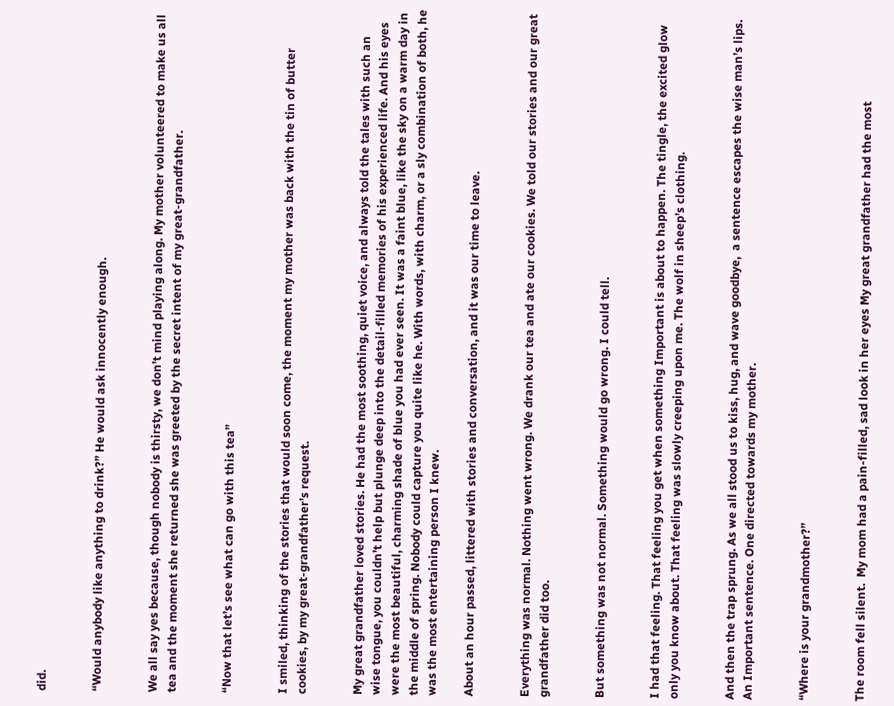did.


“Would anybody like anything to drink?” He would ask innocently enough.


We all say yes because, though nobody is thirsty, we don’t mind playing along. My mother volunteered to make us all tea and the moment she returned she was greeted by the secret intent of my great-grandfather.


“Now that let’s see what can go with this tea”


I smiled, thinking of the stories that would soon come, the moment my mother was back with the tin of butter cookies, by my great-grandfather’s request.


My great grandfather loved stories. He had the most soothing, quiet voice, and always told the tales with such an wise tongue, you couldn’t help but plunge deep into the detail-filled memories of his experienced life. And his eyes were the most beautiful, charming shade of blue you had ever seen. It was a faint blue, like the sky on a warm day in the middle of spring. Nobody could capture you quite like he. With words, with charm, or a sly combination of both, he was the most entertaining person I knew.

About an hour passed, littered with stories and conversation, and it was our time to leave.


Everything was normal. Nothing went wrong. We drank our tea and ate our cookies. We told our stories and our great grandfather did too.


But something was not normal. Something would go wrong. I could tell.


I had that feeling. That feeling you get when something Important is about to happen. The tingle, the excited glow only you know about. That feeling was slowly creeping upon me. The wolf in sheep’s clothing.


And then the trap sprung. As we all stood us to kiss, hug, and wave goodbye,  a sentence escapes the wise man’s lips. An Important sentence. One directed towards my mother.


“Where is your grandmother?”


The room fell silent.  My mom had a pain-filled, sad look in her eyes My great grandfather had the most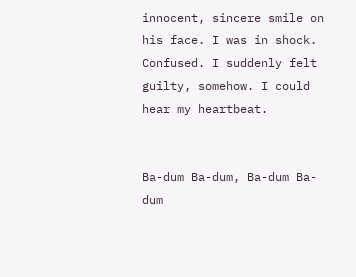innocent, sincere smile on his face. I was in shock. Confused. I suddenly felt guilty, somehow. I could hear my heartbeat.


Ba-dum Ba-dum, Ba-dum Ba-dum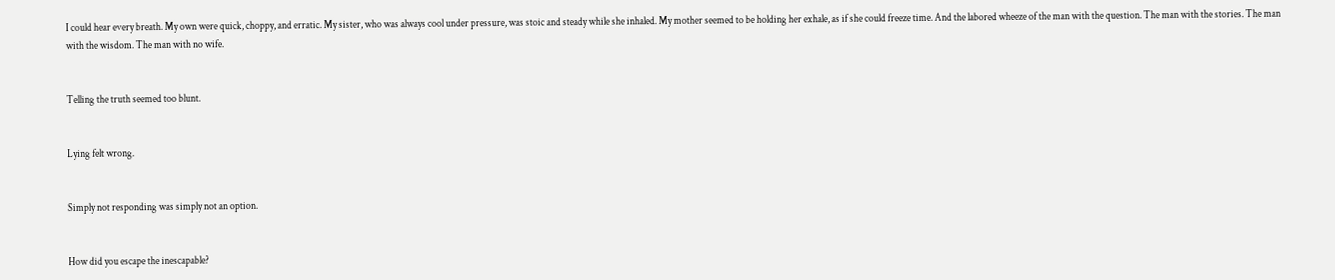I could hear every breath. My own were quick, choppy, and erratic. My sister, who was always cool under pressure, was stoic and steady while she inhaled. My mother seemed to be holding her exhale, as if she could freeze time. And the labored wheeze of the man with the question. The man with the stories. The man with the wisdom. The man with no wife.


Telling the truth seemed too blunt.


Lying felt wrong.


Simply not responding was simply not an option.


How did you escape the inescapable?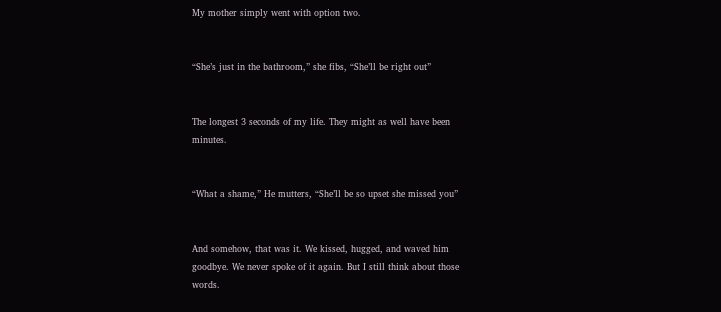My mother simply went with option two.


“She’s just in the bathroom,” she fibs, “She’ll be right out”


The longest 3 seconds of my life. They might as well have been minutes.


“What a shame,” He mutters, “She’ll be so upset she missed you”


And somehow, that was it. We kissed, hugged, and waved him goodbye. We never spoke of it again. But I still think about those words.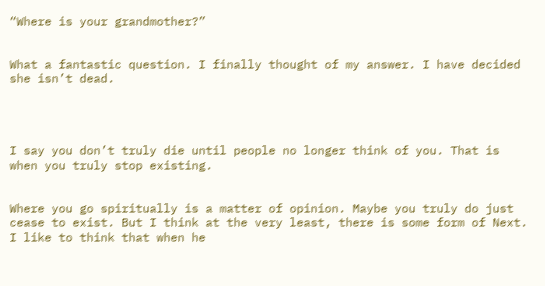“Where is your grandmother?”


What a fantastic question. I finally thought of my answer. I have decided she isn’t dead.




I say you don’t truly die until people no longer think of you. That is when you truly stop existing.


Where you go spiritually is a matter of opinion. Maybe you truly do just cease to exist. But I think at the very least, there is some form of Next. I like to think that when he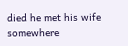died he met his wife somewhere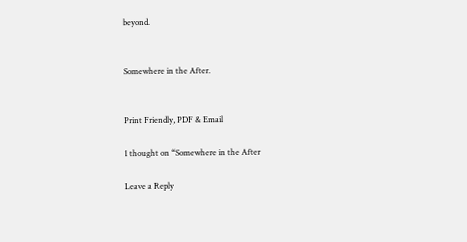beyond.


Somewhere in the After.


Print Friendly, PDF & Email

1 thought on “Somewhere in the After

Leave a Reply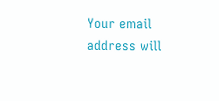Your email address will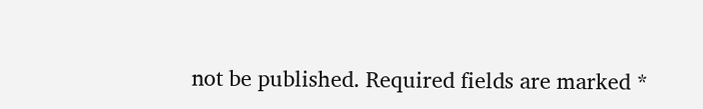not be published. Required fields are marked *